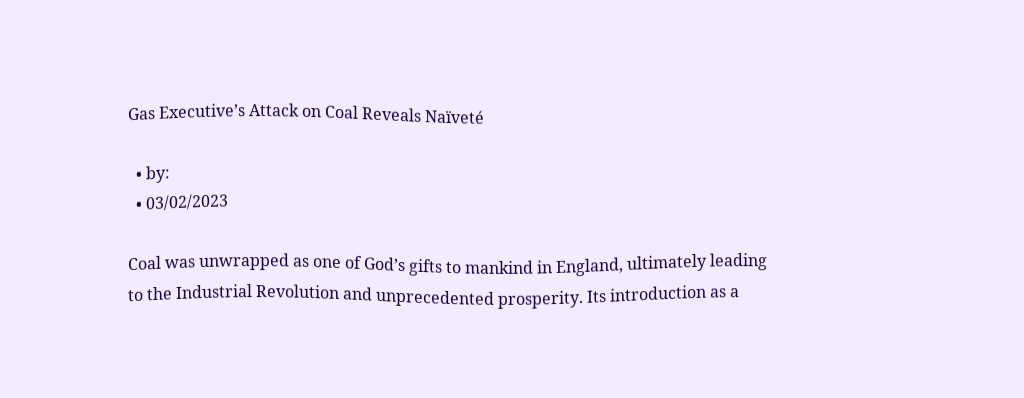Gas Executive’s Attack on Coal Reveals Naïveté

  • by:
  • 03/02/2023

Coal was unwrapped as one of God’s gifts to mankind in England, ultimately leading to the Industrial Revolution and unprecedented prosperity. Its introduction as a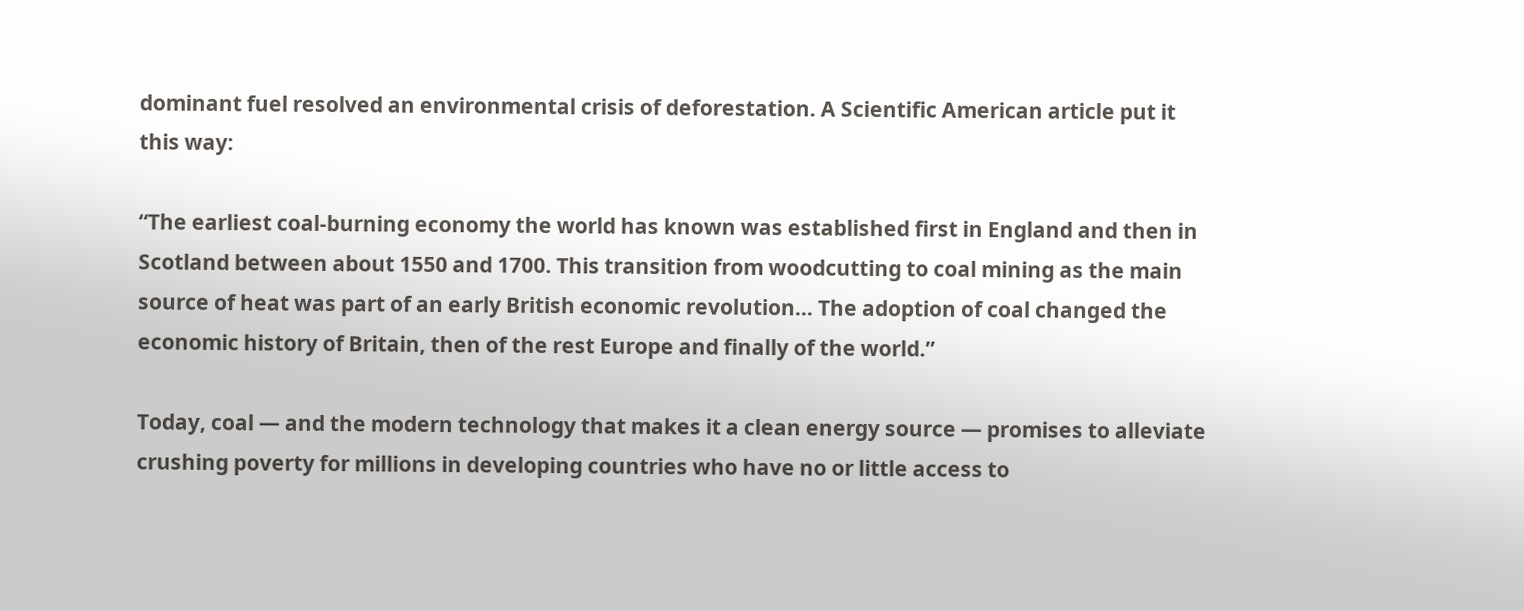dominant fuel resolved an environmental crisis of deforestation. A Scientific American article put it this way:

“The earliest coal-burning economy the world has known was established first in England and then in Scotland between about 1550 and 1700. This transition from woodcutting to coal mining as the main source of heat was part of an early British economic revolution… The adoption of coal changed the economic history of Britain, then of the rest Europe and finally of the world.”

Today, coal — and the modern technology that makes it a clean energy source — promises to alleviate crushing poverty for millions in developing countries who have no or little access to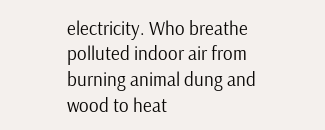electricity. Who breathe polluted indoor air from burning animal dung and wood to heat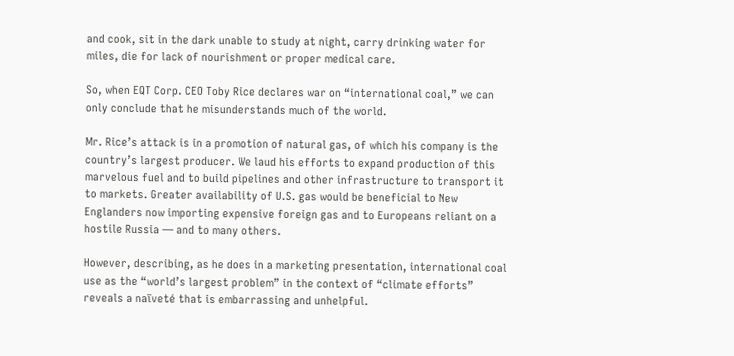and cook, sit in the dark unable to study at night, carry drinking water for miles, die for lack of nourishment or proper medical care.

So, when EQT Corp. CEO Toby Rice declares war on “international coal,” we can only conclude that he misunderstands much of the world.

Mr. Rice’s attack is in a promotion of natural gas, of which his company is the country’s largest producer. We laud his efforts to expand production of this marvelous fuel and to build pipelines and other infrastructure to transport it to markets. Greater availability of U.S. gas would be beneficial to New Englanders now importing expensive foreign gas and to Europeans reliant on a hostile Russia — and to many others.

However, describing, as he does in a marketing presentation, international coal use as the “world’s largest problem” in the context of “climate efforts” reveals a naïveté that is embarrassing and unhelpful.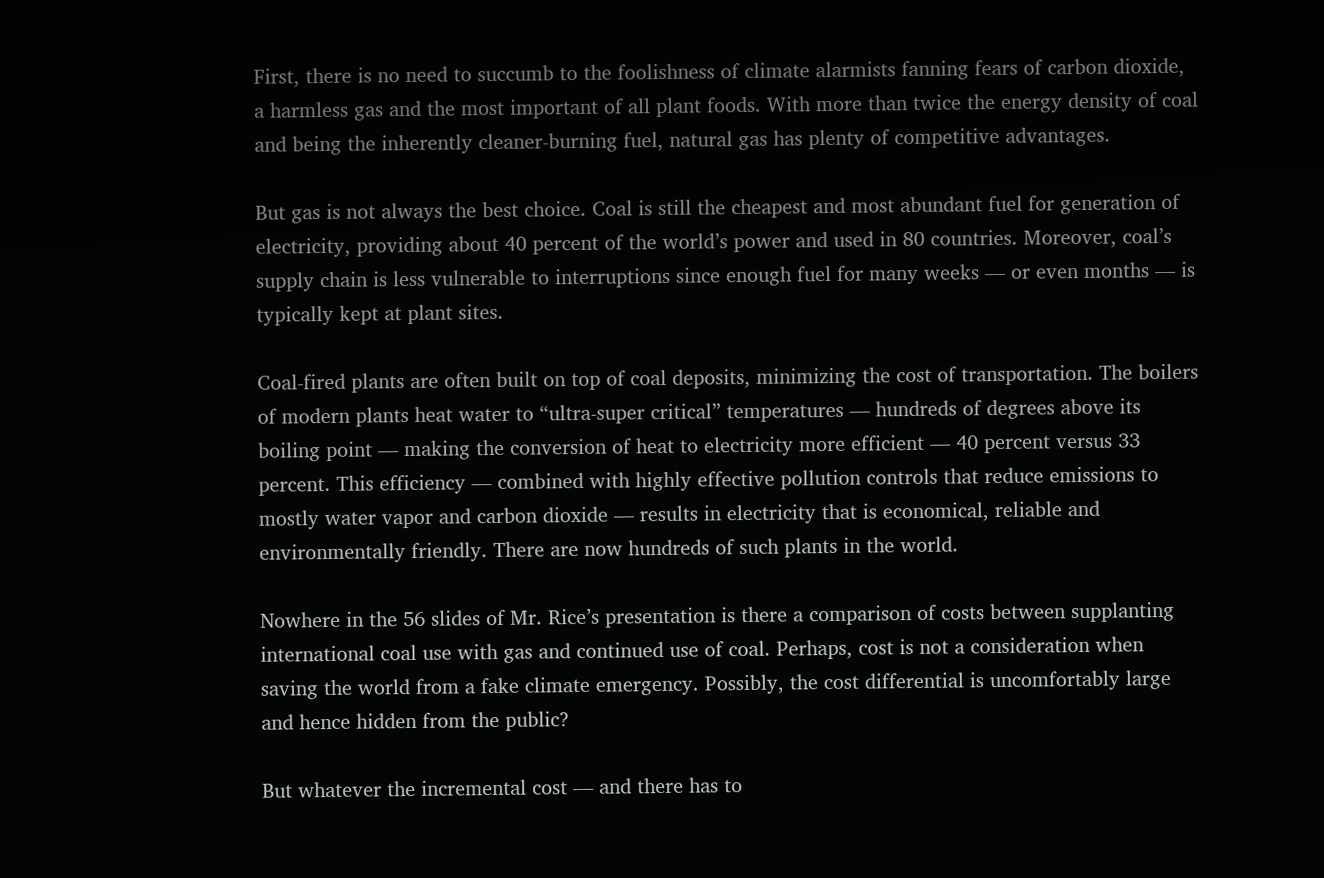First, there is no need to succumb to the foolishness of climate alarmists fanning fears of carbon dioxide, a harmless gas and the most important of all plant foods. With more than twice the energy density of coal and being the inherently cleaner-burning fuel, natural gas has plenty of competitive advantages.

But gas is not always the best choice. Coal is still the cheapest and most abundant fuel for generation of electricity, providing about 40 percent of the world’s power and used in 80 countries. Moreover, coal’s supply chain is less vulnerable to interruptions since enough fuel for many weeks — or even months — is typically kept at plant sites.

Coal-fired plants are often built on top of coal deposits, minimizing the cost of transportation. The boilers of modern plants heat water to “ultra-super critical” temperatures — hundreds of degrees above its boiling point — making the conversion of heat to electricity more efficient — 40 percent versus 33 percent. This efficiency — combined with highly effective pollution controls that reduce emissions to mostly water vapor and carbon dioxide — results in electricity that is economical, reliable and environmentally friendly. There are now hundreds of such plants in the world.

Nowhere in the 56 slides of Mr. Rice’s presentation is there a comparison of costs between supplanting international coal use with gas and continued use of coal. Perhaps, cost is not a consideration when saving the world from a fake climate emergency. Possibly, the cost differential is uncomfortably large and hence hidden from the public?

But whatever the incremental cost — and there has to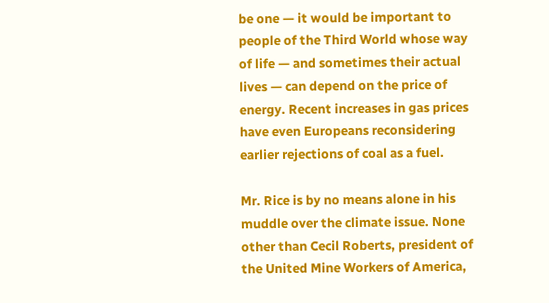be one — it would be important to people of the Third World whose way of life — and sometimes their actual lives — can depend on the price of energy. Recent increases in gas prices have even Europeans reconsidering earlier rejections of coal as a fuel.

Mr. Rice is by no means alone in his muddle over the climate issue. None other than Cecil Roberts, president of the United Mine Workers of America,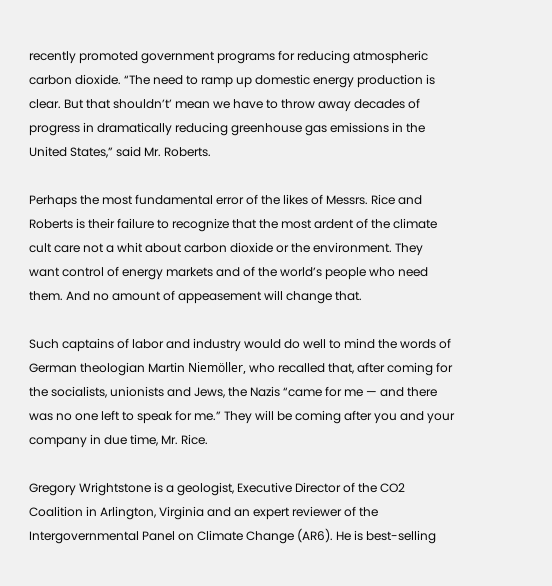recently promoted government programs for reducing atmospheric carbon dioxide. “The need to ramp up domestic energy production is clear. But that shouldn’t’ mean we have to throw away decades of progress in dramatically reducing greenhouse gas emissions in the United States,” said Mr. Roberts.

Perhaps the most fundamental error of the likes of Messrs. Rice and Roberts is their failure to recognize that the most ardent of the climate cult care not a whit about carbon dioxide or the environment. They want control of energy markets and of the world’s people who need them. And no amount of appeasement will change that.

Such captains of labor and industry would do well to mind the words of German theologian Martin Niemöller, who recalled that, after coming for the socialists, unionists and Jews, the Nazis “came for me — and there was no one left to speak for me.” They will be coming after you and your company in due time, Mr. Rice.

Gregory Wrightstone is a geologist, Executive Director of the CO2 Coalition in Arlington, Virginia and an expert reviewer of the Intergovernmental Panel on Climate Change (AR6). He is best-selling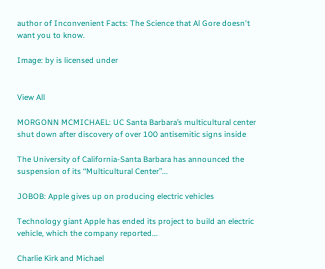author of Inconvenient Facts: The Science that Al Gore doesn't want you to know.

Image: by is licensed under


View All

MORGONN MCMICHAEL: UC Santa Barbara’s multicultural center shut down after discovery of over 100 antisemitic signs inside

The University of California-Santa Barbara has announced the suspension of its “Multicultural Center”...

JOBOB: Apple gives up on producing electric vehicles

Technology giant Apple has ended its project to build an electric vehicle, which the company reported...

Charlie Kirk and Michael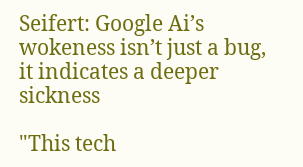Seifert: Google Ai’s wokeness isn’t just a bug, it indicates a deeper sickness

"This tech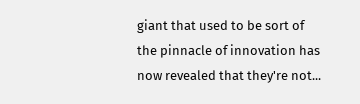giant that used to be sort of the pinnacle of innovation has now revealed that they're not...